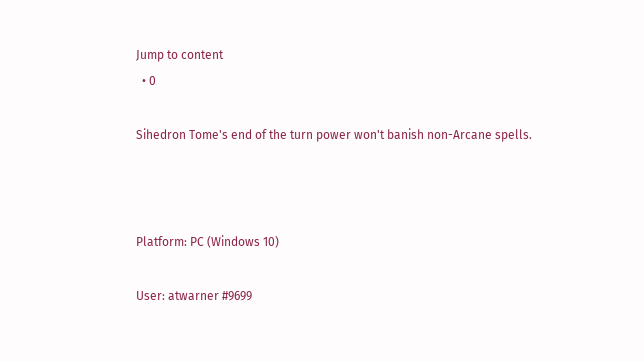Jump to content
  • 0

Sihedron Tome's end of the turn power won't banish non-Arcane spells.



Platform: PC (Windows 10)

User: atwarner #9699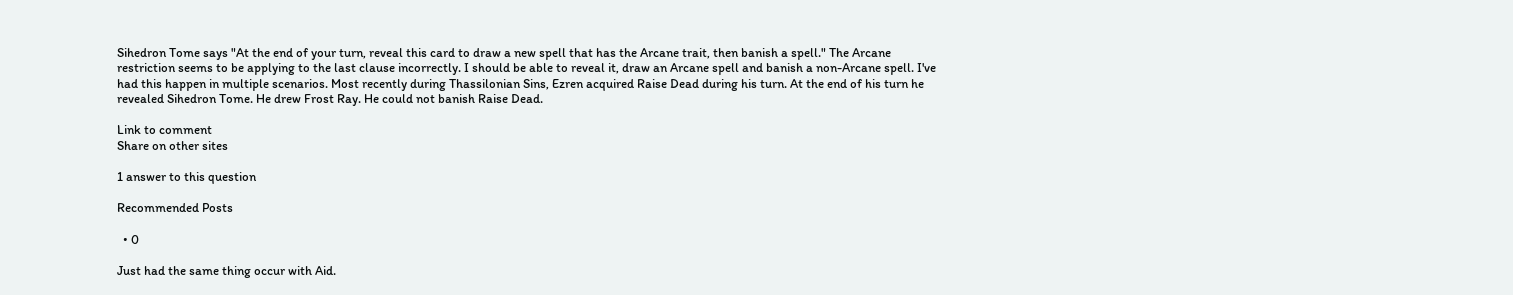Sihedron Tome says "At the end of your turn, reveal this card to draw a new spell that has the Arcane trait, then banish a spell." The Arcane restriction seems to be applying to the last clause incorrectly. I should be able to reveal it, draw an Arcane spell and banish a non-Arcane spell. I've had this happen in multiple scenarios. Most recently during Thassilonian Sins, Ezren acquired Raise Dead during his turn. At the end of his turn he revealed Sihedron Tome. He drew Frost Ray. He could not banish Raise Dead.

Link to comment
Share on other sites

1 answer to this question

Recommended Posts

  • 0

Just had the same thing occur with Aid.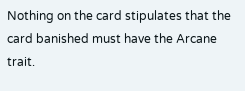Nothing on the card stipulates that the card banished must have the Arcane trait.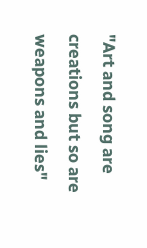"Art and song are creations but so are weapons and lies"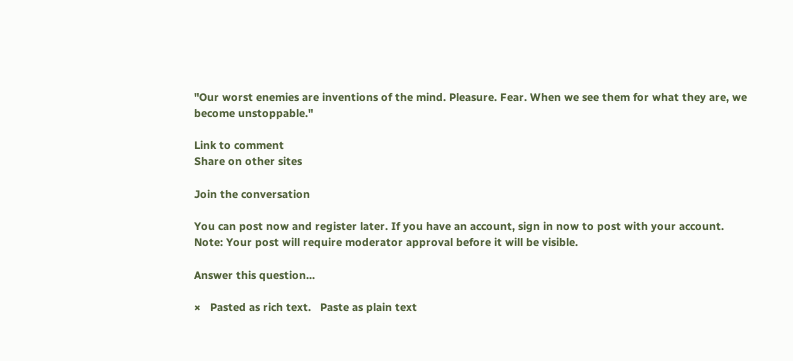"Our worst enemies are inventions of the mind. Pleasure. Fear. When we see them for what they are, we become unstoppable."

Link to comment
Share on other sites

Join the conversation

You can post now and register later. If you have an account, sign in now to post with your account.
Note: Your post will require moderator approval before it will be visible.

Answer this question...

×   Pasted as rich text.   Paste as plain text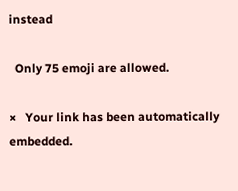instead

  Only 75 emoji are allowed.

×   Your link has been automatically embedded.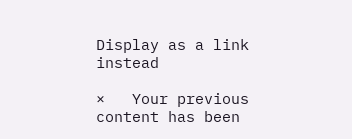Display as a link instead

×   Your previous content has been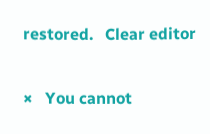restored.   Clear editor

×   You cannot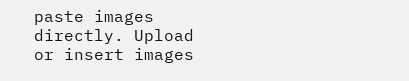paste images directly. Upload or insert images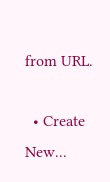from URL.

  • Create New...